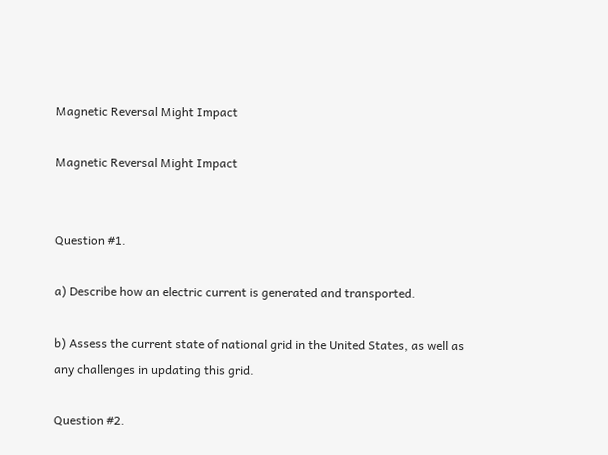Magnetic Reversal Might Impact

Magnetic Reversal Might Impact


Question #1.

a) Describe how an electric current is generated and transported.

b) Assess the current state of national grid in the United States, as well as any challenges in updating this grid.

Question #2.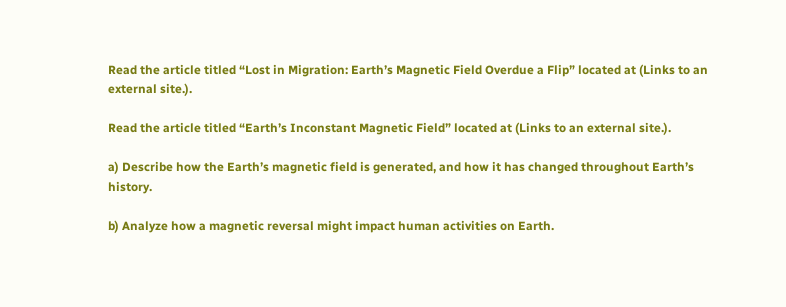Read the article titled “Lost in Migration: Earth’s Magnetic Field Overdue a Flip” located at (Links to an external site.).

Read the article titled “Earth’s Inconstant Magnetic Field” located at (Links to an external site.).

a) Describe how the Earth’s magnetic field is generated, and how it has changed throughout Earth’s history.

b) Analyze how a magnetic reversal might impact human activities on Earth.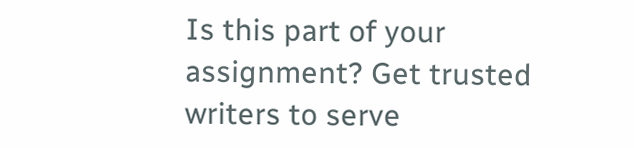Is this part of your assignment? Get trusted writers to serve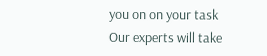you on on your task
Our experts will take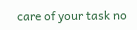care of your task no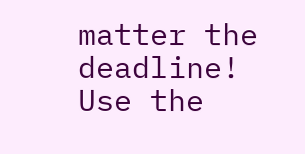matter the deadline!
Use the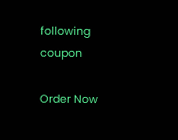following coupon

Order Now